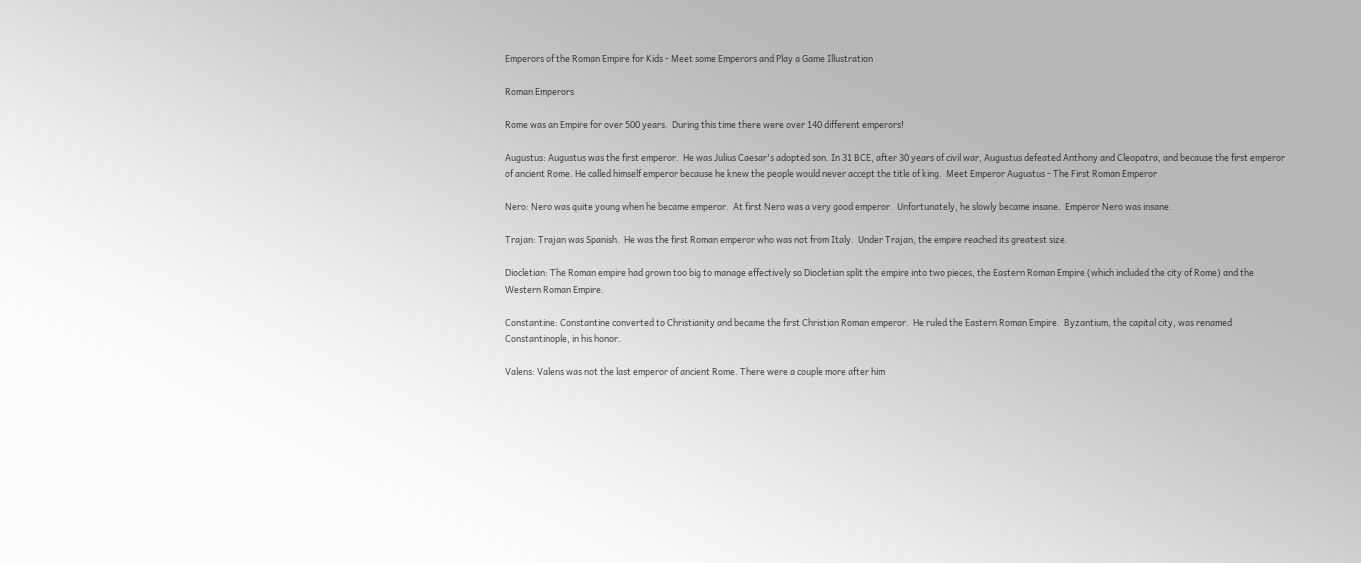Emperors of the Roman Empire for Kids - Meet some Emperors and Play a Game Illustration

Roman Emperors

Rome was an Empire for over 500 years.  During this time there were over 140 different emperors!

Augustus: Augustus was the first emperor.  He was Julius Caesar's adopted son. In 31 BCE, after 30 years of civil war, Augustus defeated Anthony and Cleopatra, and because the first emperor of ancient Rome. He called himself emperor because he knew the people would never accept the title of king.  Meet Emperor Augustus - The First Roman Emperor

Nero: Nero was quite young when he became emperor.  At first Nero was a very good emperor.  Unfortunately, he slowly became insane.  Emperor Nero was insane.

Trajan: Trajan was Spanish.  He was the first Roman emperor who was not from Italy.  Under Trajan, the empire reached its greatest size.

Diocletian: The Roman empire had grown too big to manage effectively so Diocletian split the empire into two pieces, the Eastern Roman Empire (which included the city of Rome) and the Western Roman Empire.

Constantine: Constantine converted to Christianity and became the first Christian Roman emperor.  He ruled the Eastern Roman Empire.  Byzantium, the capital city, was renamed Constantinople, in his honor.

Valens: Valens was not the last emperor of ancient Rome. There were a couple more after him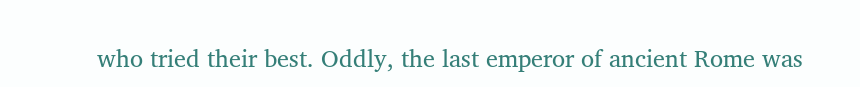who tried their best. Oddly, the last emperor of ancient Rome was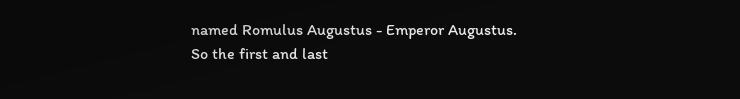named Romulus Augustus - Emperor Augustus. So the first and last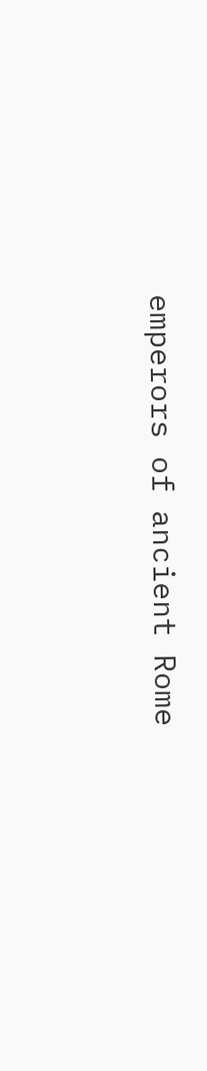emperors of ancient Rome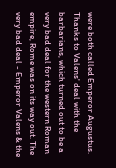were both called Emperor Augustus. Thanks to Valens' deal with the barbarians, which turned out to be a very bad deal for the western Roman empire, Rome was on its way out. The very bad deal - Emperor Valens & the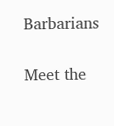Barbarians

Meet the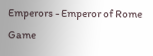Emperors - Emperor of Rome Game